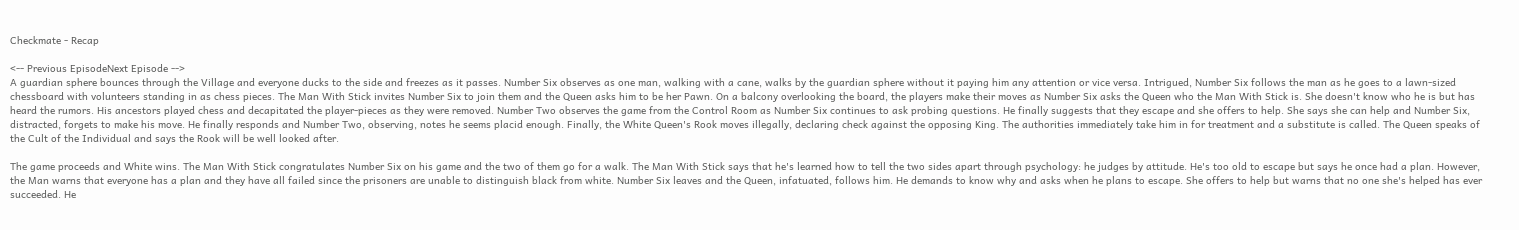Checkmate - Recap

<-- Previous EpisodeNext Episode -->
A guardian sphere bounces through the Village and everyone ducks to the side and freezes as it passes. Number Six observes as one man, walking with a cane, walks by the guardian sphere without it paying him any attention or vice versa. Intrigued, Number Six follows the man as he goes to a lawn-sized chessboard with volunteers standing in as chess pieces. The Man With Stick invites Number Six to join them and the Queen asks him to be her Pawn. On a balcony overlooking the board, the players make their moves as Number Six asks the Queen who the Man With Stick is. She doesn't know who he is but has heard the rumors. His ancestors played chess and decapitated the player-pieces as they were removed. Number Two observes the game from the Control Room as Number Six continues to ask probing questions. He finally suggests that they escape and she offers to help. She says she can help and Number Six, distracted, forgets to make his move. He finally responds and Number Two, observing, notes he seems placid enough. Finally, the White Queen's Rook moves illegally, declaring check against the opposing King. The authorities immediately take him in for treatment and a substitute is called. The Queen speaks of the Cult of the Individual and says the Rook will be well looked after.

The game proceeds and White wins. The Man With Stick congratulates Number Six on his game and the two of them go for a walk. The Man With Stick says that he's learned how to tell the two sides apart through psychology: he judges by attitude. He's too old to escape but says he once had a plan. However, the Man warns that everyone has a plan and they have all failed since the prisoners are unable to distinguish black from white. Number Six leaves and the Queen, infatuated, follows him. He demands to know why and asks when he plans to escape. She offers to help but warns that no one she's helped has ever succeeded. He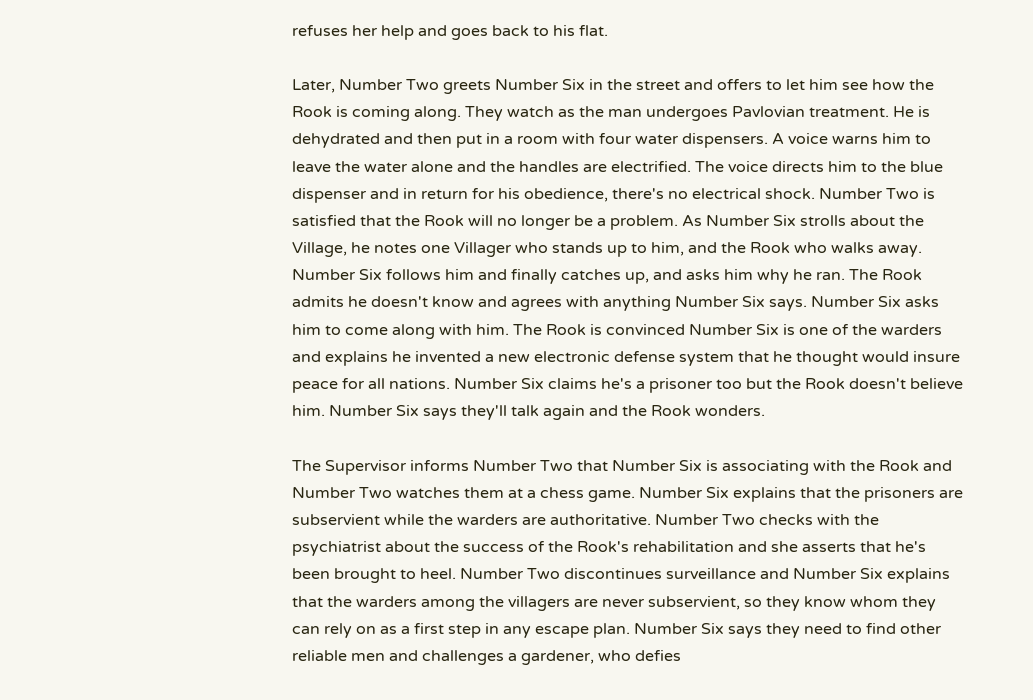refuses her help and goes back to his flat.

Later, Number Two greets Number Six in the street and offers to let him see how the Rook is coming along. They watch as the man undergoes Pavlovian treatment. He is dehydrated and then put in a room with four water dispensers. A voice warns him to leave the water alone and the handles are electrified. The voice directs him to the blue dispenser and in return for his obedience, there's no electrical shock. Number Two is satisfied that the Rook will no longer be a problem. As Number Six strolls about the Village, he notes one Villager who stands up to him, and the Rook who walks away. Number Six follows him and finally catches up, and asks him why he ran. The Rook admits he doesn't know and agrees with anything Number Six says. Number Six asks him to come along with him. The Rook is convinced Number Six is one of the warders and explains he invented a new electronic defense system that he thought would insure peace for all nations. Number Six claims he's a prisoner too but the Rook doesn't believe him. Number Six says they'll talk again and the Rook wonders.

The Supervisor informs Number Two that Number Six is associating with the Rook and Number Two watches them at a chess game. Number Six explains that the prisoners are subservient while the warders are authoritative. Number Two checks with the psychiatrist about the success of the Rook's rehabilitation and she asserts that he's been brought to heel. Number Two discontinues surveillance and Number Six explains that the warders among the villagers are never subservient, so they know whom they can rely on as a first step in any escape plan. Number Six says they need to find other reliable men and challenges a gardener, who defies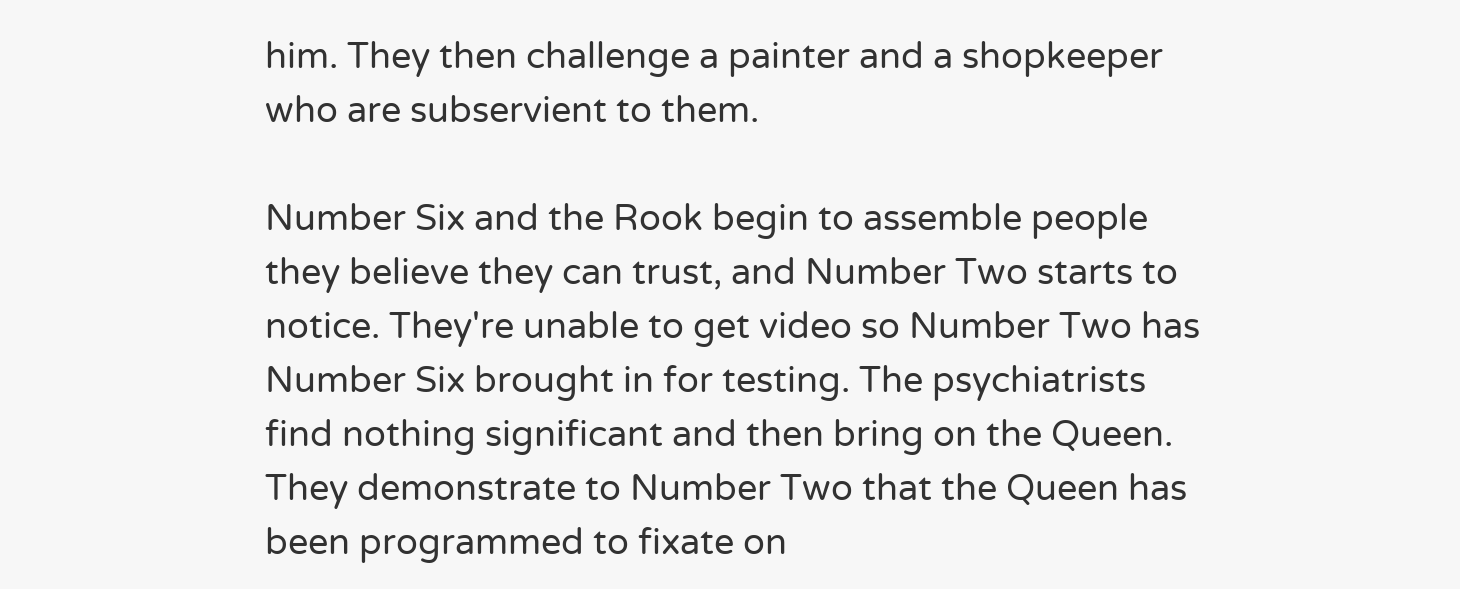him. They then challenge a painter and a shopkeeper who are subservient to them.

Number Six and the Rook begin to assemble people they believe they can trust, and Number Two starts to notice. They're unable to get video so Number Two has Number Six brought in for testing. The psychiatrists find nothing significant and then bring on the Queen. They demonstrate to Number Two that the Queen has been programmed to fixate on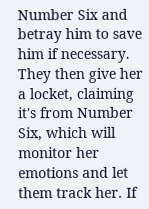Number Six and betray him to save him if necessary. They then give her a locket, claiming it's from Number Six, which will monitor her emotions and let them track her. If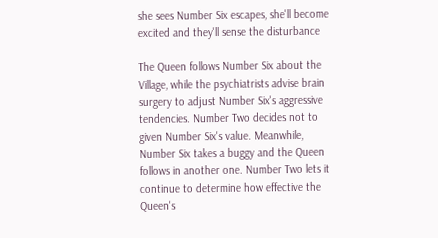she sees Number Six escapes, she'll become excited and they'll sense the disturbance

The Queen follows Number Six about the Village, while the psychiatrists advise brain surgery to adjust Number Six's aggressive tendencies. Number Two decides not to given Number Six's value. Meanwhile, Number Six takes a buggy and the Queen follows in another one. Number Two lets it continue to determine how effective the Queen's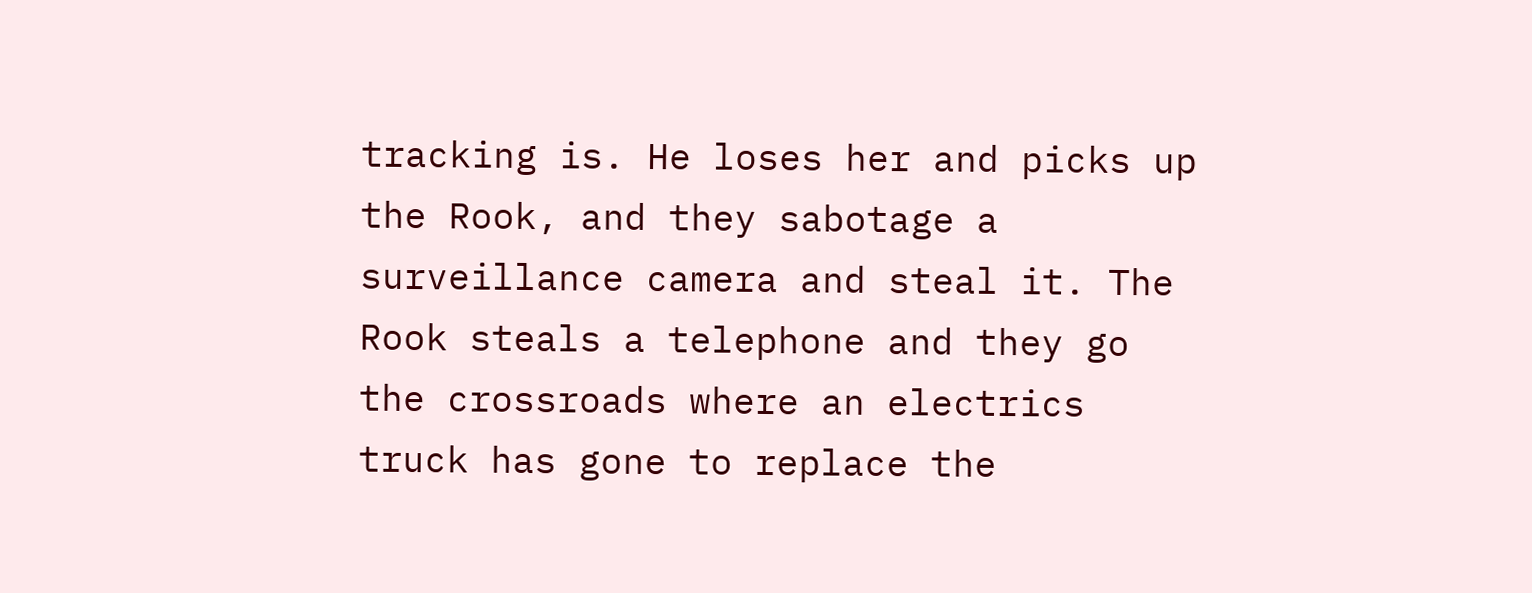tracking is. He loses her and picks up the Rook, and they sabotage a surveillance camera and steal it. The Rook steals a telephone and they go the crossroads where an electrics truck has gone to replace the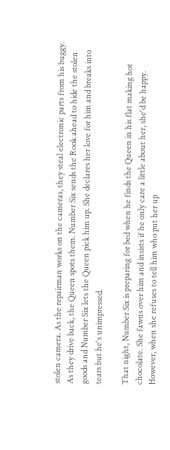stolen camera. As the repairman works on the cameras, they steal electronic parts from his buggy. As they drive back, the Queen spots them. Number Six sends the Rook ahead to hide the stolen goods and Number Six lets the Queen pick him up. She declares her love for him and breaks into tears but he's unimpressed.

That night, Number Six is preparing for bed when he finds the Queen in his flat making hot chocolate. She fawns over him and insists if he only care a little about her, she'd be happy. However, when she refuses to tell him who put her up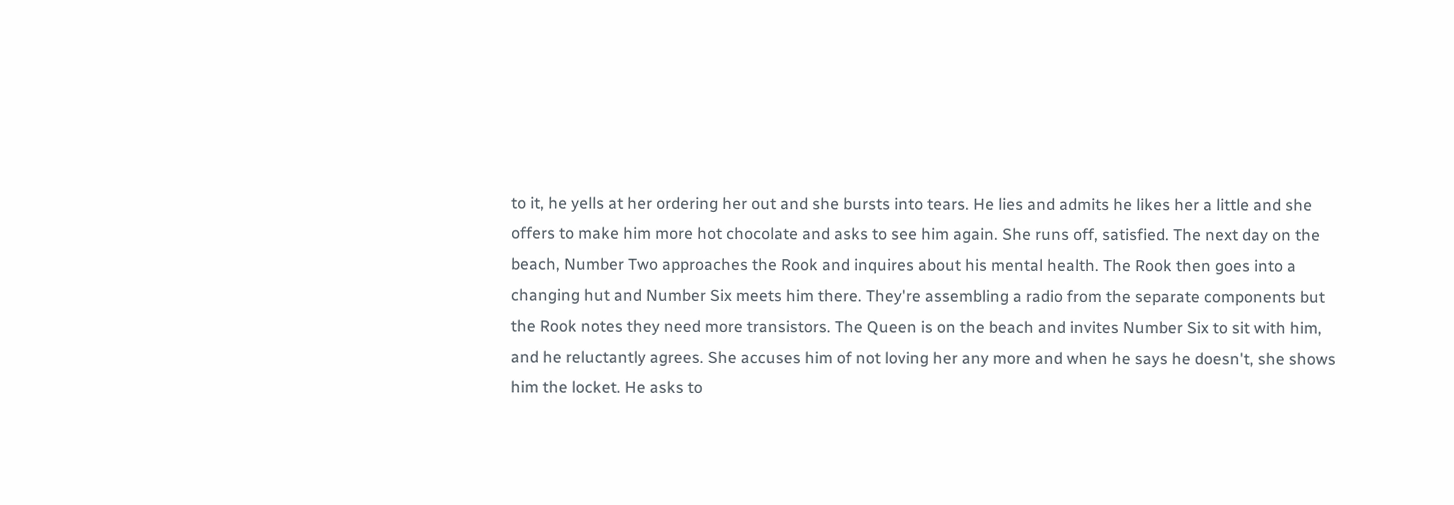to it, he yells at her ordering her out and she bursts into tears. He lies and admits he likes her a little and she offers to make him more hot chocolate and asks to see him again. She runs off, satisfied. The next day on the beach, Number Two approaches the Rook and inquires about his mental health. The Rook then goes into a changing hut and Number Six meets him there. They're assembling a radio from the separate components but the Rook notes they need more transistors. The Queen is on the beach and invites Number Six to sit with him, and he reluctantly agrees. She accuses him of not loving her any more and when he says he doesn't, she shows him the locket. He asks to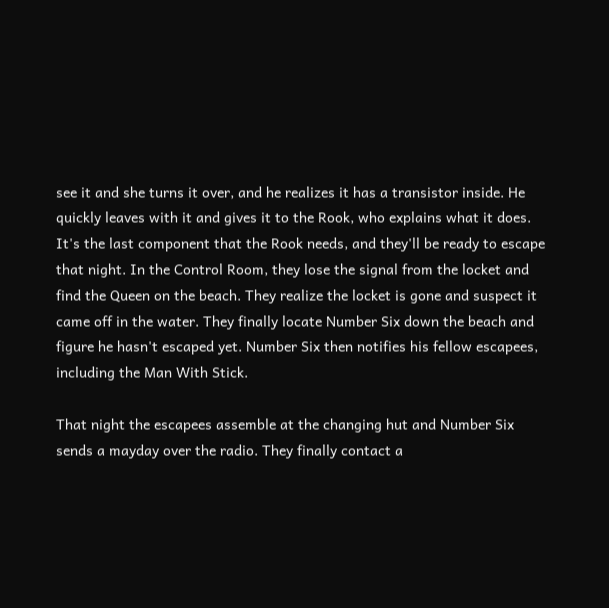see it and she turns it over, and he realizes it has a transistor inside. He quickly leaves with it and gives it to the Rook, who explains what it does. It's the last component that the Rook needs, and they'll be ready to escape that night. In the Control Room, they lose the signal from the locket and find the Queen on the beach. They realize the locket is gone and suspect it came off in the water. They finally locate Number Six down the beach and figure he hasn't escaped yet. Number Six then notifies his fellow escapees, including the Man With Stick.

That night the escapees assemble at the changing hut and Number Six sends a mayday over the radio. They finally contact a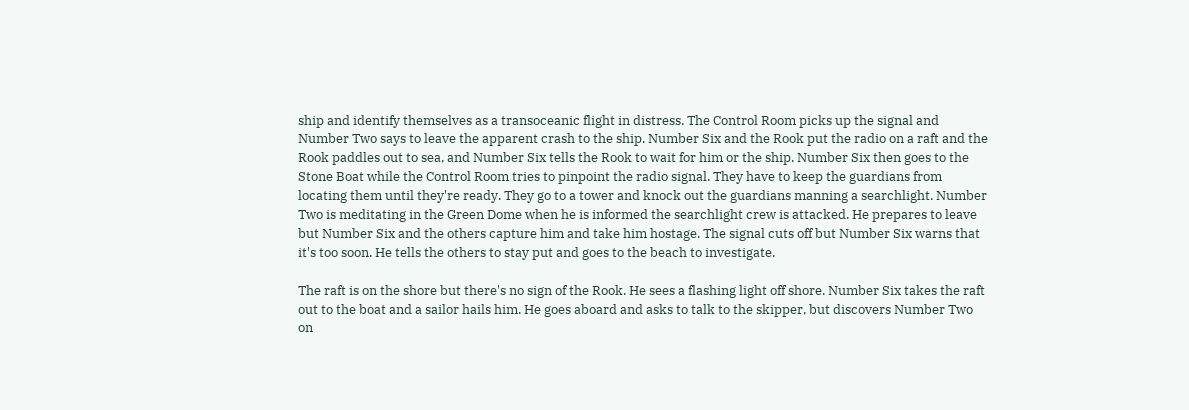ship and identify themselves as a transoceanic flight in distress. The Control Room picks up the signal and Number Two says to leave the apparent crash to the ship. Number Six and the Rook put the radio on a raft and the Rook paddles out to sea, and Number Six tells the Rook to wait for him or the ship. Number Six then goes to the Stone Boat while the Control Room tries to pinpoint the radio signal. They have to keep the guardians from locating them until they're ready. They go to a tower and knock out the guardians manning a searchlight. Number Two is meditating in the Green Dome when he is informed the searchlight crew is attacked. He prepares to leave but Number Six and the others capture him and take him hostage. The signal cuts off but Number Six warns that it's too soon. He tells the others to stay put and goes to the beach to investigate.

The raft is on the shore but there's no sign of the Rook. He sees a flashing light off shore. Number Six takes the raft out to the boat and a sailor hails him. He goes aboard and asks to talk to the skipper, but discovers Number Two on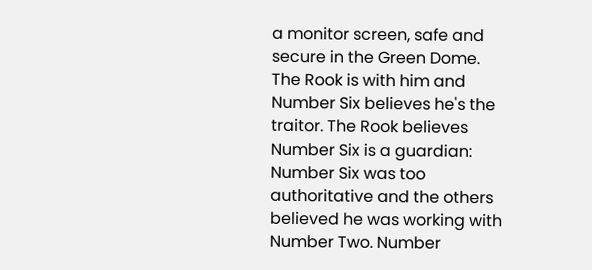a monitor screen, safe and secure in the Green Dome. The Rook is with him and Number Six believes he's the traitor. The Rook believes Number Six is a guardian: Number Six was too authoritative and the others believed he was working with Number Two. Number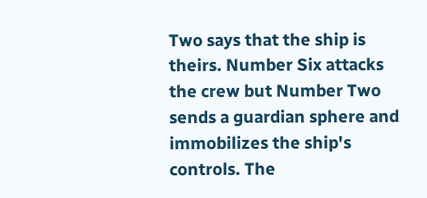Two says that the ship is theirs. Number Six attacks the crew but Number Two sends a guardian sphere and immobilizes the ship's controls. The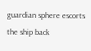guardian sphere escorts the ship back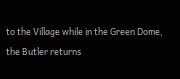to the Village while in the Green Dome, the Butler returns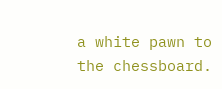a white pawn to the chessboard.